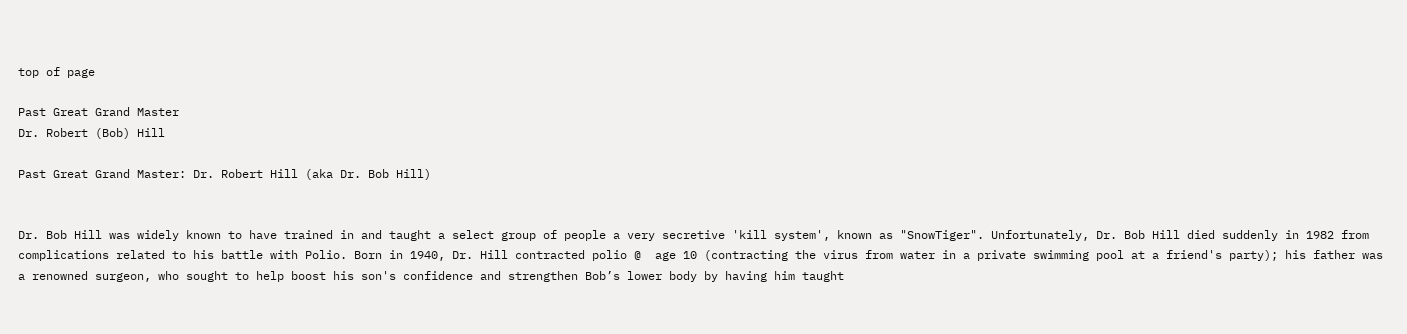top of page

Past Great Grand Master
Dr. Robert (Bob) Hill

Past Great Grand Master: Dr. Robert Hill (aka Dr. Bob Hill)


Dr. Bob Hill was widely known to have trained in and taught a select group of people a very secretive 'kill system', known as "SnowTiger". Unfortunately, Dr. Bob Hill died suddenly in 1982 from complications related to his battle with Polio. Born in 1940, Dr. Hill contracted polio @  age 10 (contracting the virus from water in a private swimming pool at a friend's party); his father was a renowned surgeon, who sought to help boost his son's confidence and strengthen Bob’s lower body by having him taught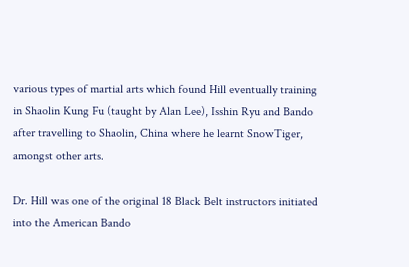various types of martial arts which found Hill eventually training in Shaolin Kung Fu (taught by Alan Lee), Isshin Ryu and Bando after travelling to Shaolin, China where he learnt SnowTiger, amongst other arts.

Dr. Hill was one of the original 18 Black Belt instructors initiated into the American Bando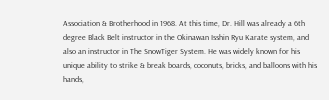Association & Brotherhood in 1968. At this time, Dr. Hill was already a 6th degree Black Belt instructor in the Okinawan Isshin Ryu Karate system, and also an instructor in The SnowTiger System. He was widely known for his unique ability to strike & break boards, coconuts, bricks, and balloons with his hands,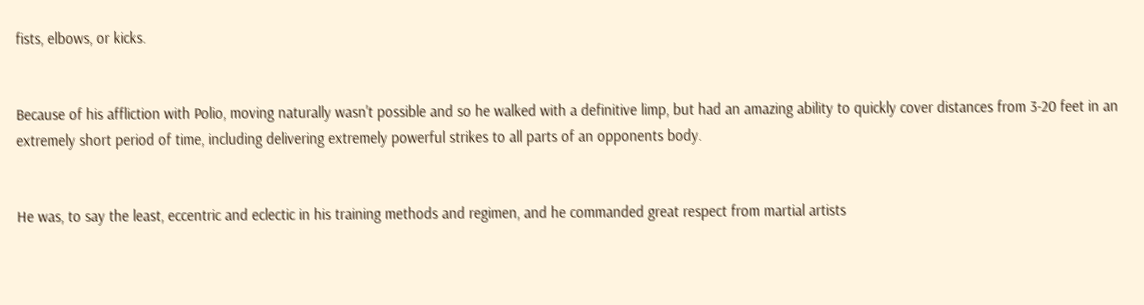fists, elbows, or kicks.


Because of his affliction with Polio, moving naturally wasn't possible and so he walked with a definitive limp, but had an amazing ability to quickly cover distances from 3-20 feet in an extremely short period of time, including delivering extremely powerful strikes to all parts of an opponents body.


He was, to say the least, eccentric and eclectic in his training methods and regimen, and he commanded great respect from martial artists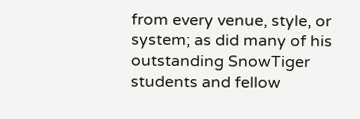from every venue, style, or system; as did many of his outstanding SnowTiger students and fellow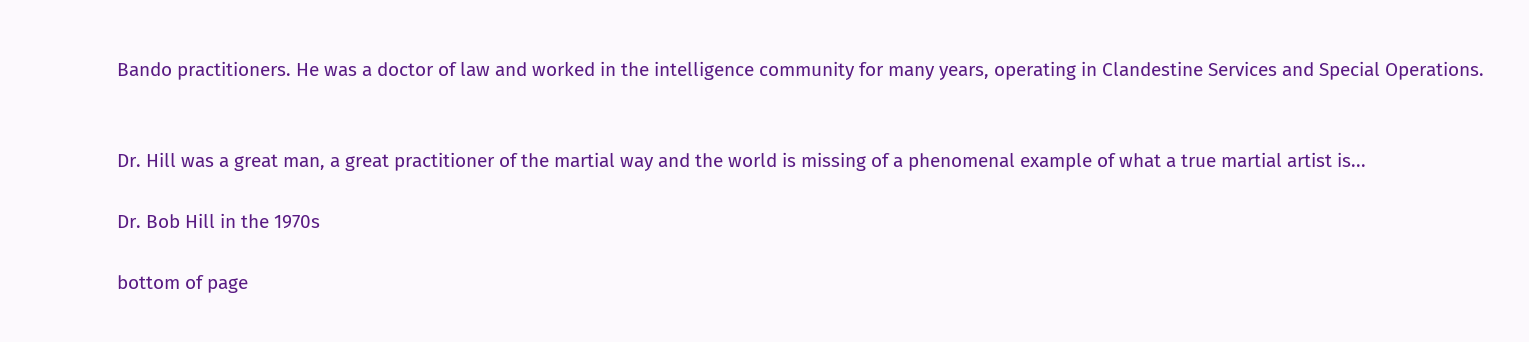Bando practitioners. He was a doctor of law and worked in the intelligence community for many years, operating in Clandestine Services and Special Operations.


Dr. Hill was a great man, a great practitioner of the martial way and the world is missing of a phenomenal example of what a true martial artist is...

Dr. Bob Hill in the 1970s

bottom of page